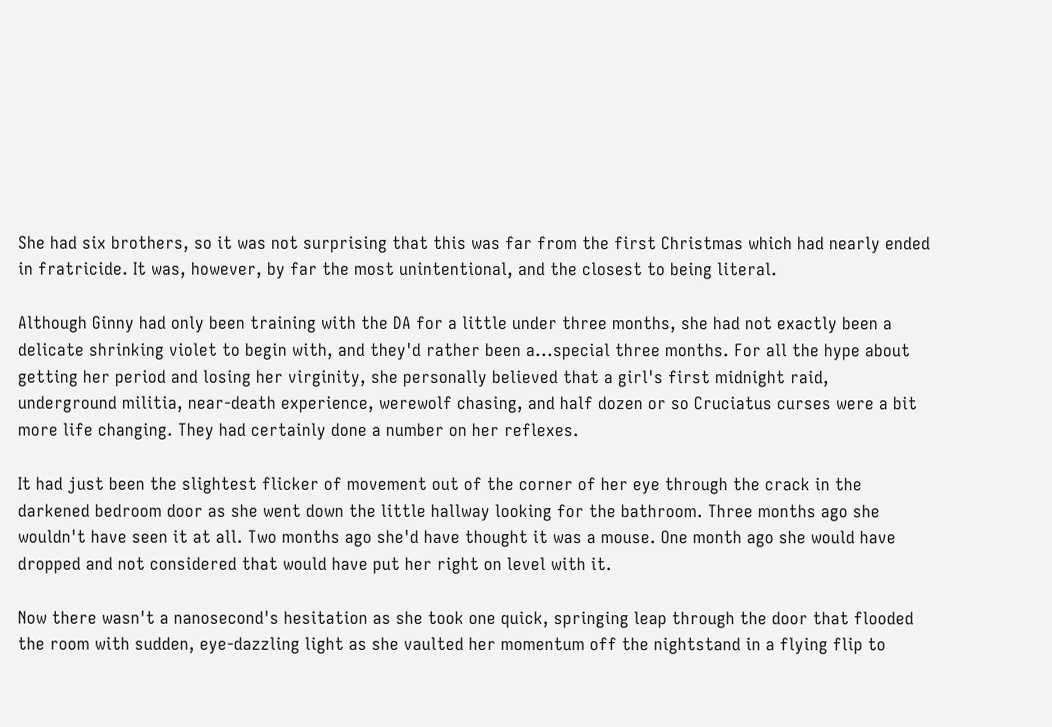She had six brothers, so it was not surprising that this was far from the first Christmas which had nearly ended in fratricide. It was, however, by far the most unintentional, and the closest to being literal.

Although Ginny had only been training with the DA for a little under three months, she had not exactly been a delicate shrinking violet to begin with, and they'd rather been a...special three months. For all the hype about getting her period and losing her virginity, she personally believed that a girl's first midnight raid, underground militia, near-death experience, werewolf chasing, and half dozen or so Cruciatus curses were a bit more life changing. They had certainly done a number on her reflexes.

It had just been the slightest flicker of movement out of the corner of her eye through the crack in the darkened bedroom door as she went down the little hallway looking for the bathroom. Three months ago she wouldn't have seen it at all. Two months ago she'd have thought it was a mouse. One month ago she would have dropped and not considered that would have put her right on level with it.

Now there wasn't a nanosecond's hesitation as she took one quick, springing leap through the door that flooded the room with sudden, eye-dazzling light as she vaulted her momentum off the nightstand in a flying flip to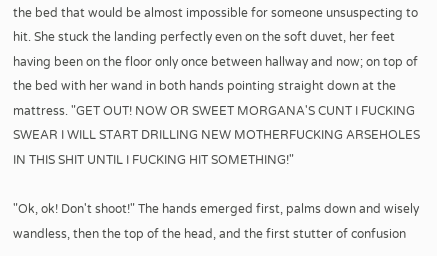the bed that would be almost impossible for someone unsuspecting to hit. She stuck the landing perfectly even on the soft duvet, her feet having been on the floor only once between hallway and now; on top of the bed with her wand in both hands pointing straight down at the mattress. "GET OUT! NOW OR SWEET MORGANA'S CUNT I FUCKING SWEAR I WILL START DRILLING NEW MOTHERFUCKING ARSEHOLES IN THIS SHIT UNTIL I FUCKING HIT SOMETHING!"

"Ok, ok! Don't shoot!" The hands emerged first, palms down and wisely wandless, then the top of the head, and the first stutter of confusion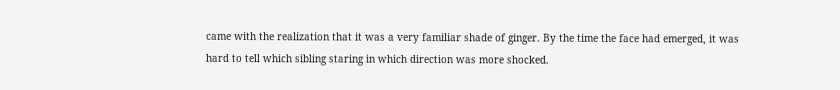came with the realization that it was a very familiar shade of ginger. By the time the face had emerged, it was hard to tell which sibling staring in which direction was more shocked.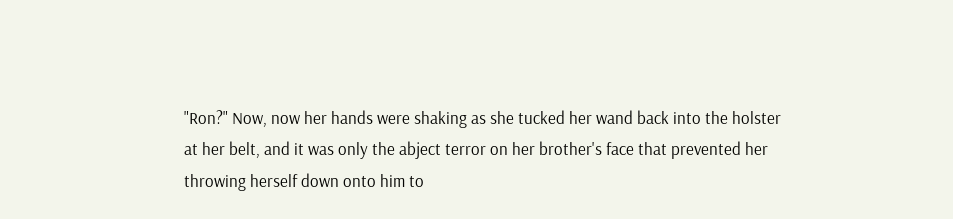"Ron?" Now, now her hands were shaking as she tucked her wand back into the holster at her belt, and it was only the abject terror on her brother's face that prevented her throwing herself down onto him to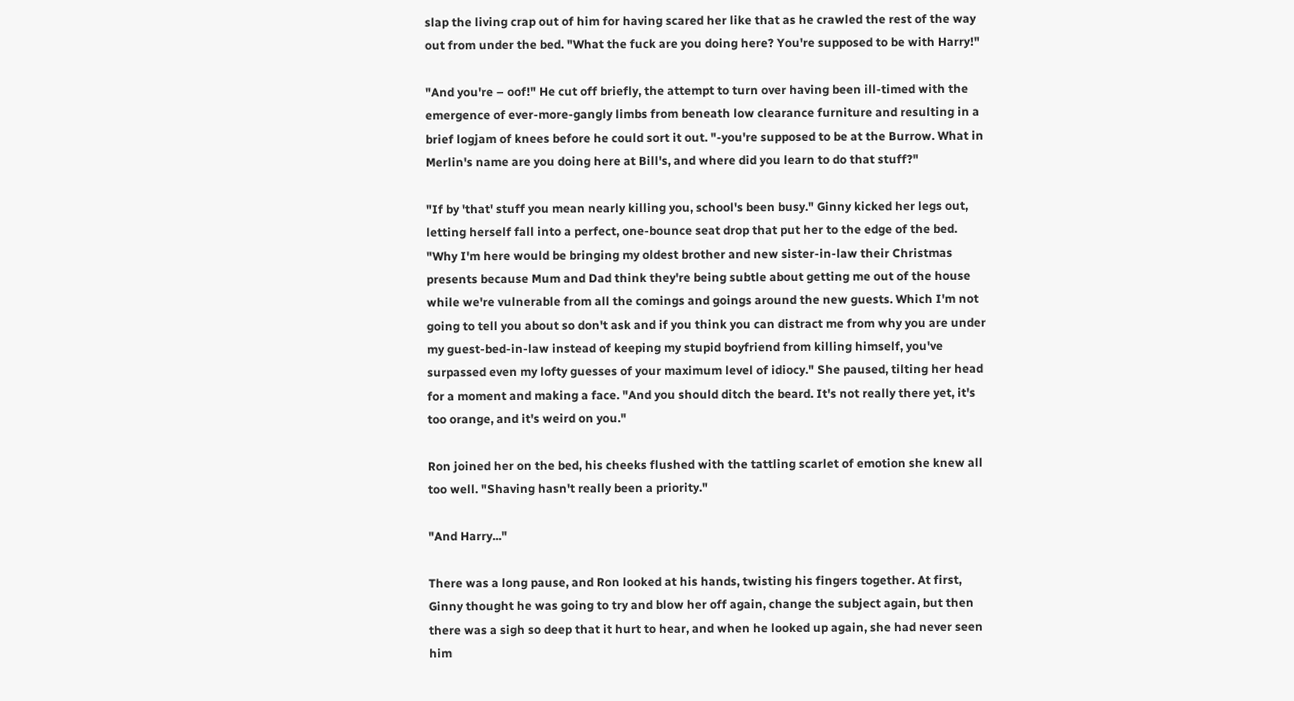slap the living crap out of him for having scared her like that as he crawled the rest of the way out from under the bed. "What the fuck are you doing here? You're supposed to be with Harry!"

"And you're – oof!" He cut off briefly, the attempt to turn over having been ill-timed with the emergence of ever-more-gangly limbs from beneath low clearance furniture and resulting in a brief logjam of knees before he could sort it out. "-you're supposed to be at the Burrow. What in Merlin's name are you doing here at Bill's, and where did you learn to do that stuff?"

"If by 'that' stuff you mean nearly killing you, school's been busy." Ginny kicked her legs out, letting herself fall into a perfect, one-bounce seat drop that put her to the edge of the bed. "Why I'm here would be bringing my oldest brother and new sister-in-law their Christmas presents because Mum and Dad think they're being subtle about getting me out of the house while we're vulnerable from all the comings and goings around the new guests. Which I'm not going to tell you about so don't ask and if you think you can distract me from why you are under my guest-bed-in-law instead of keeping my stupid boyfriend from killing himself, you've surpassed even my lofty guesses of your maximum level of idiocy." She paused, tilting her head for a moment and making a face. "And you should ditch the beard. It's not really there yet, it's too orange, and it's weird on you."

Ron joined her on the bed, his cheeks flushed with the tattling scarlet of emotion she knew all too well. "Shaving hasn't really been a priority."

"And Harry..."

There was a long pause, and Ron looked at his hands, twisting his fingers together. At first, Ginny thought he was going to try and blow her off again, change the subject again, but then there was a sigh so deep that it hurt to hear, and when he looked up again, she had never seen him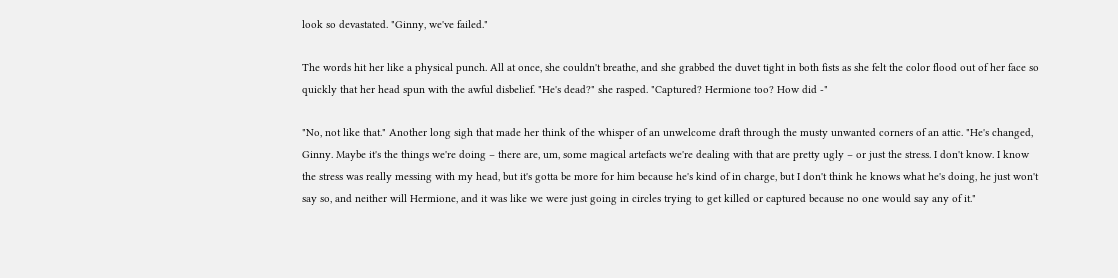look so devastated. "Ginny, we've failed."

The words hit her like a physical punch. All at once, she couldn't breathe, and she grabbed the duvet tight in both fists as she felt the color flood out of her face so quickly that her head spun with the awful disbelief. "He's dead?" she rasped. "Captured? Hermione too? How did -"

"No, not like that." Another long sigh that made her think of the whisper of an unwelcome draft through the musty unwanted corners of an attic. "He's changed, Ginny. Maybe it's the things we're doing – there are, um, some magical artefacts we're dealing with that are pretty ugly – or just the stress. I don't know. I know the stress was really messing with my head, but it's gotta be more for him because he's kind of in charge, but I don't think he knows what he's doing, he just won't say so, and neither will Hermione, and it was like we were just going in circles trying to get killed or captured because no one would say any of it."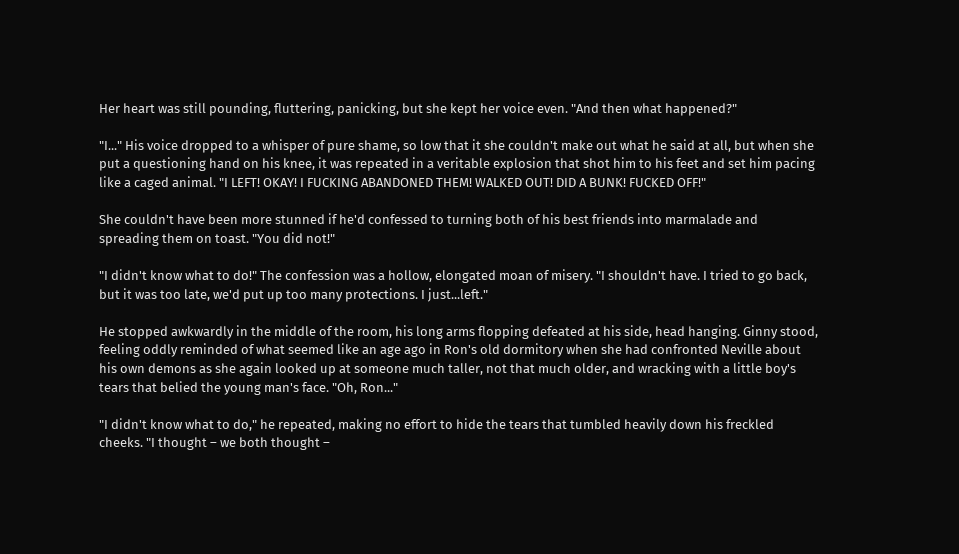Her heart was still pounding, fluttering, panicking, but she kept her voice even. "And then what happened?"

"I..." His voice dropped to a whisper of pure shame, so low that it she couldn't make out what he said at all, but when she put a questioning hand on his knee, it was repeated in a veritable explosion that shot him to his feet and set him pacing like a caged animal. "I LEFT! OKAY! I FUCKING ABANDONED THEM! WALKED OUT! DID A BUNK! FUCKED OFF!"

She couldn't have been more stunned if he'd confessed to turning both of his best friends into marmalade and spreading them on toast. "You did not!"

"I didn't know what to do!" The confession was a hollow, elongated moan of misery. "I shouldn't have. I tried to go back, but it was too late, we'd put up too many protections. I just...left."

He stopped awkwardly in the middle of the room, his long arms flopping defeated at his side, head hanging. Ginny stood, feeling oddly reminded of what seemed like an age ago in Ron's old dormitory when she had confronted Neville about his own demons as she again looked up at someone much taller, not that much older, and wracking with a little boy's tears that belied the young man's face. "Oh, Ron..."

"I didn't know what to do," he repeated, making no effort to hide the tears that tumbled heavily down his freckled cheeks. "I thought – we both thought –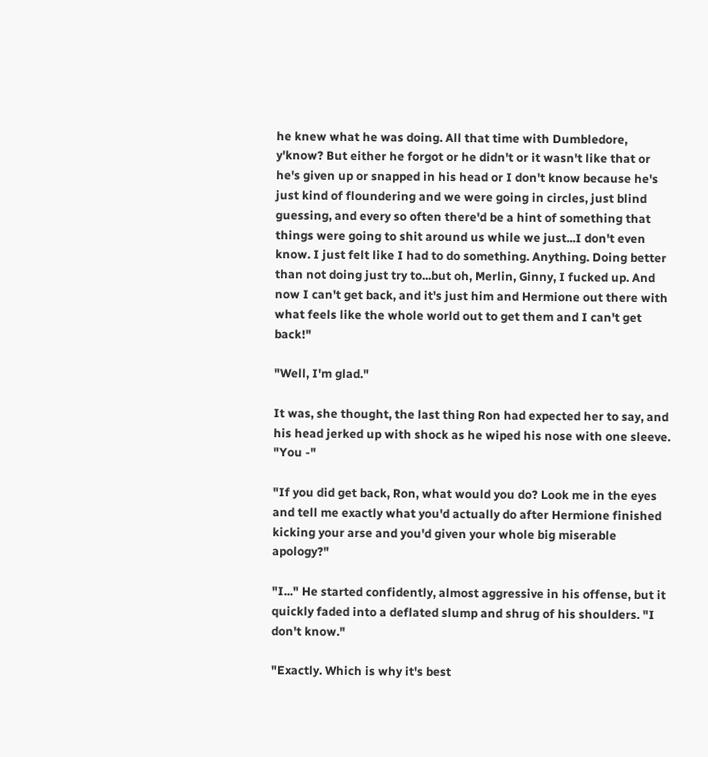he knew what he was doing. All that time with Dumbledore, y'know? But either he forgot or he didn't or it wasn't like that or he's given up or snapped in his head or I don't know because he's just kind of floundering and we were going in circles, just blind guessing, and every so often there'd be a hint of something that things were going to shit around us while we just...I don't even know. I just felt like I had to do something. Anything. Doing better than not doing just try to...but oh, Merlin, Ginny, I fucked up. And now I can't get back, and it's just him and Hermione out there with what feels like the whole world out to get them and I can't get back!"

"Well, I'm glad."

It was, she thought, the last thing Ron had expected her to say, and his head jerked up with shock as he wiped his nose with one sleeve. "You -"

"If you did get back, Ron, what would you do? Look me in the eyes and tell me exactly what you'd actually do after Hermione finished kicking your arse and you'd given your whole big miserable apology?"

"I..." He started confidently, almost aggressive in his offense, but it quickly faded into a deflated slump and shrug of his shoulders. "I don't know."

"Exactly. Which is why it's best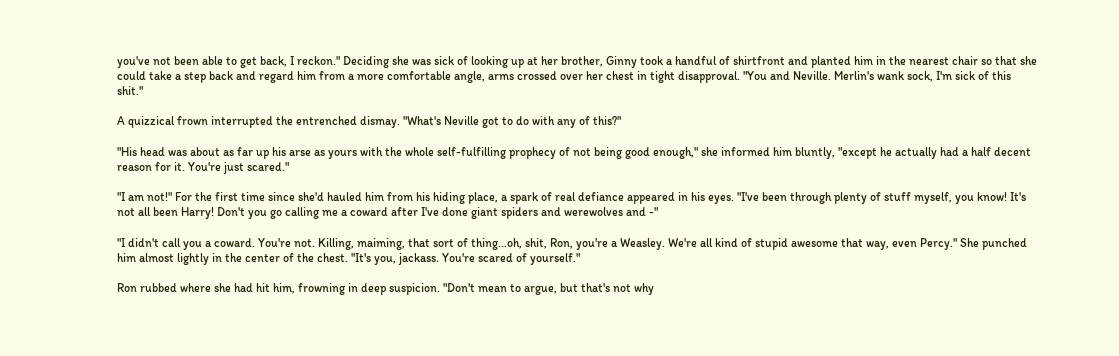you've not been able to get back, I reckon." Deciding she was sick of looking up at her brother, Ginny took a handful of shirtfront and planted him in the nearest chair so that she could take a step back and regard him from a more comfortable angle, arms crossed over her chest in tight disapproval. "You and Neville. Merlin's wank sock, I'm sick of this shit."

A quizzical frown interrupted the entrenched dismay. "What's Neville got to do with any of this?"

"His head was about as far up his arse as yours with the whole self-fulfilling prophecy of not being good enough," she informed him bluntly, "except he actually had a half decent reason for it. You're just scared."

"I am not!" For the first time since she'd hauled him from his hiding place, a spark of real defiance appeared in his eyes. "I've been through plenty of stuff myself, you know! It's not all been Harry! Don't you go calling me a coward after I've done giant spiders and werewolves and -"

"I didn't call you a coward. You're not. Killing, maiming, that sort of thing...oh, shit, Ron, you're a Weasley. We're all kind of stupid awesome that way, even Percy." She punched him almost lightly in the center of the chest. "It's you, jackass. You're scared of yourself."

Ron rubbed where she had hit him, frowning in deep suspicion. "Don't mean to argue, but that's not why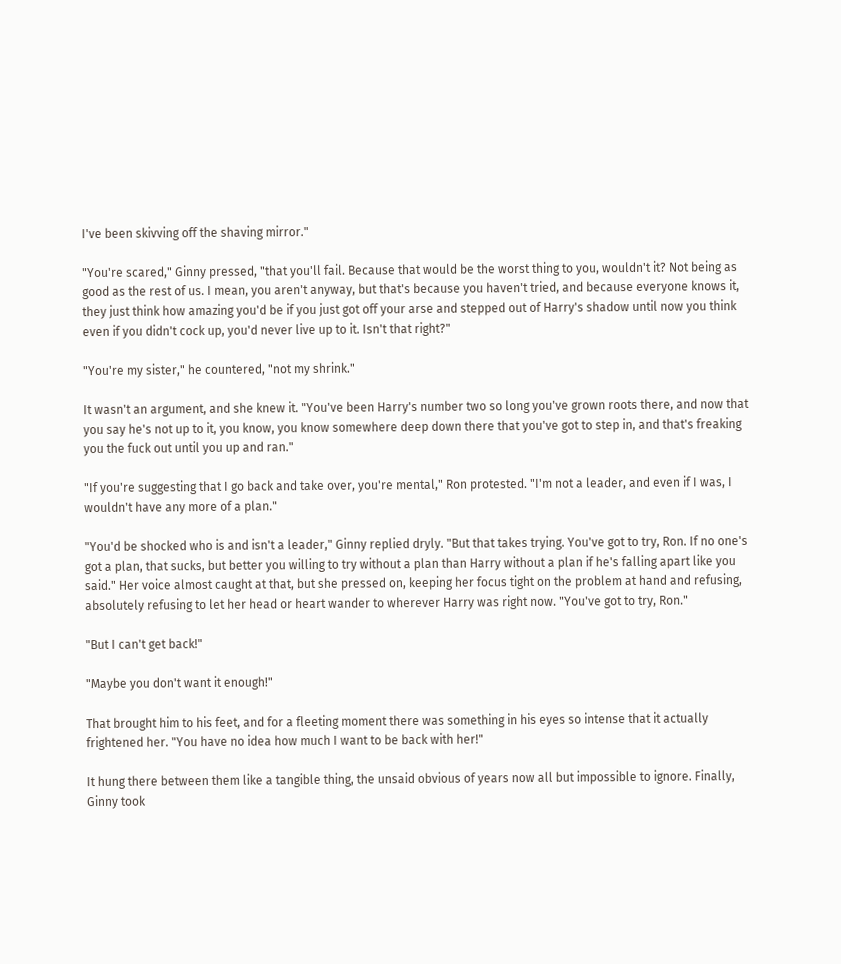I've been skivving off the shaving mirror."

"You're scared," Ginny pressed, "that you'll fail. Because that would be the worst thing to you, wouldn't it? Not being as good as the rest of us. I mean, you aren't anyway, but that's because you haven't tried, and because everyone knows it, they just think how amazing you'd be if you just got off your arse and stepped out of Harry's shadow until now you think even if you didn't cock up, you'd never live up to it. Isn't that right?"

"You're my sister," he countered, "not my shrink."

It wasn't an argument, and she knew it. "You've been Harry's number two so long you've grown roots there, and now that you say he's not up to it, you know, you know somewhere deep down there that you've got to step in, and that's freaking you the fuck out until you up and ran."

"If you're suggesting that I go back and take over, you're mental," Ron protested. "I'm not a leader, and even if I was, I wouldn't have any more of a plan."

"You'd be shocked who is and isn't a leader," Ginny replied dryly. "But that takes trying. You've got to try, Ron. If no one's got a plan, that sucks, but better you willing to try without a plan than Harry without a plan if he's falling apart like you said." Her voice almost caught at that, but she pressed on, keeping her focus tight on the problem at hand and refusing, absolutely refusing to let her head or heart wander to wherever Harry was right now. "You've got to try, Ron."

"But I can't get back!"

"Maybe you don't want it enough!"

That brought him to his feet, and for a fleeting moment there was something in his eyes so intense that it actually frightened her. "You have no idea how much I want to be back with her!"

It hung there between them like a tangible thing, the unsaid obvious of years now all but impossible to ignore. Finally, Ginny took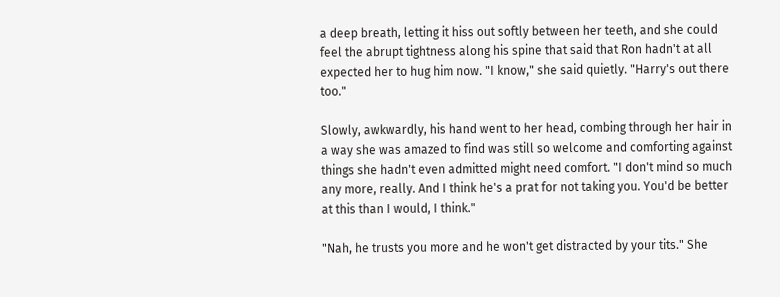a deep breath, letting it hiss out softly between her teeth, and she could feel the abrupt tightness along his spine that said that Ron hadn't at all expected her to hug him now. "I know," she said quietly. "Harry's out there too."

Slowly, awkwardly, his hand went to her head, combing through her hair in a way she was amazed to find was still so welcome and comforting against things she hadn't even admitted might need comfort. "I don't mind so much any more, really. And I think he's a prat for not taking you. You'd be better at this than I would, I think."

"Nah, he trusts you more and he won't get distracted by your tits." She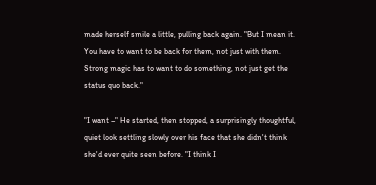made herself smile a little, pulling back again. "But I mean it. You have to want to be back for them, not just with them. Strong magic has to want to do something, not just get the status quo back."

"I want –" He started, then stopped, a surprisingly thoughtful, quiet look settling slowly over his face that she didn't think she'd ever quite seen before. "I think I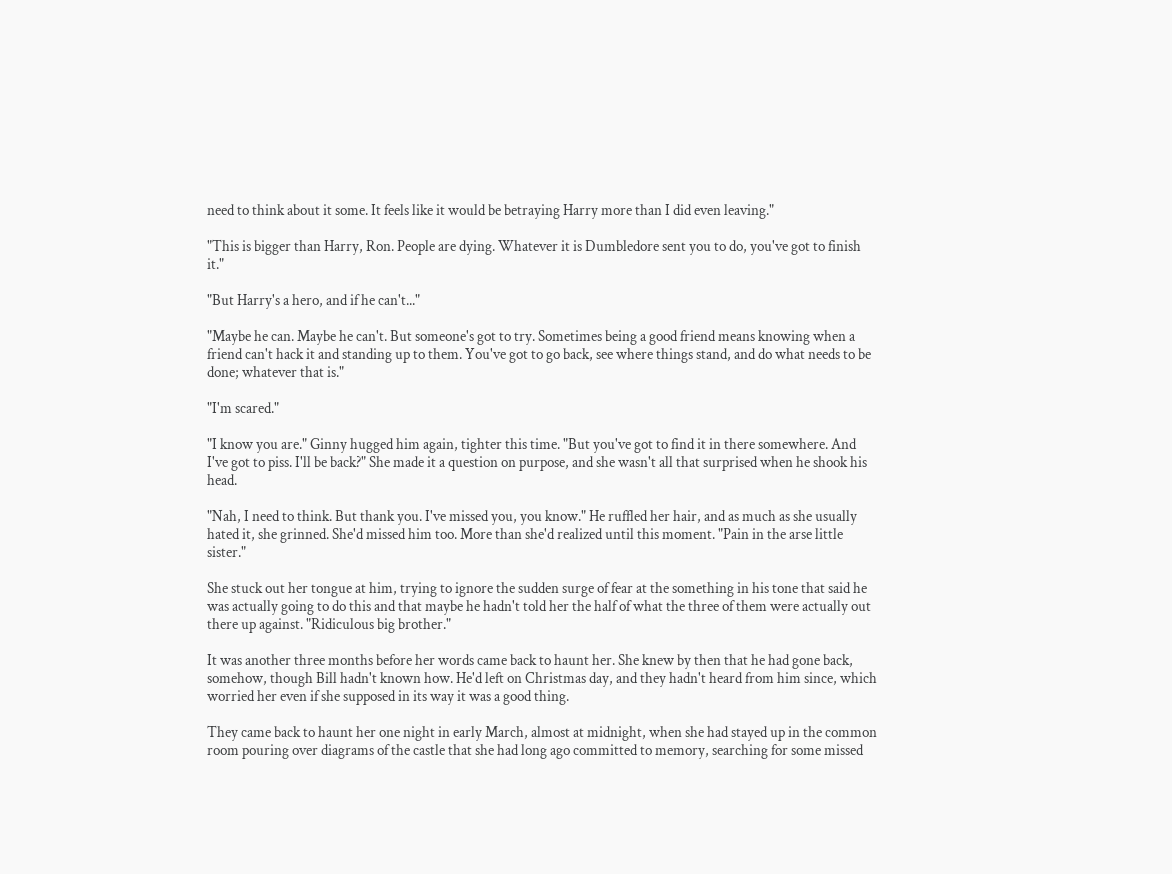need to think about it some. It feels like it would be betraying Harry more than I did even leaving."

"This is bigger than Harry, Ron. People are dying. Whatever it is Dumbledore sent you to do, you've got to finish it."

"But Harry's a hero, and if he can't..."

"Maybe he can. Maybe he can't. But someone's got to try. Sometimes being a good friend means knowing when a friend can't hack it and standing up to them. You've got to go back, see where things stand, and do what needs to be done; whatever that is."

"I'm scared."

"I know you are." Ginny hugged him again, tighter this time. "But you've got to find it in there somewhere. And I've got to piss. I'll be back?" She made it a question on purpose, and she wasn't all that surprised when he shook his head.

"Nah, I need to think. But thank you. I've missed you, you know." He ruffled her hair, and as much as she usually hated it, she grinned. She'd missed him too. More than she'd realized until this moment. "Pain in the arse little sister."

She stuck out her tongue at him, trying to ignore the sudden surge of fear at the something in his tone that said he was actually going to do this and that maybe he hadn't told her the half of what the three of them were actually out there up against. "Ridiculous big brother."

It was another three months before her words came back to haunt her. She knew by then that he had gone back, somehow, though Bill hadn't known how. He'd left on Christmas day, and they hadn't heard from him since, which worried her even if she supposed in its way it was a good thing.

They came back to haunt her one night in early March, almost at midnight, when she had stayed up in the common room pouring over diagrams of the castle that she had long ago committed to memory, searching for some missed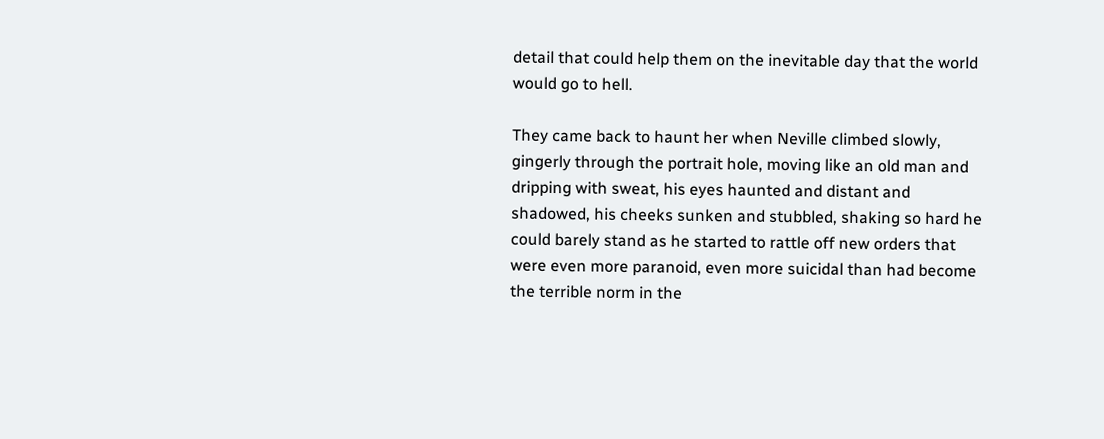detail that could help them on the inevitable day that the world would go to hell.

They came back to haunt her when Neville climbed slowly, gingerly through the portrait hole, moving like an old man and dripping with sweat, his eyes haunted and distant and shadowed, his cheeks sunken and stubbled, shaking so hard he could barely stand as he started to rattle off new orders that were even more paranoid, even more suicidal than had become the terrible norm in the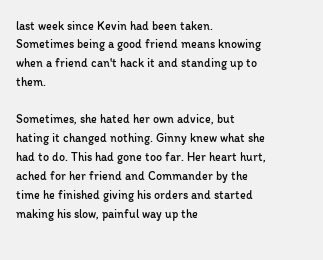last week since Kevin had been taken. Sometimes being a good friend means knowing when a friend can't hack it and standing up to them.

Sometimes, she hated her own advice, but hating it changed nothing. Ginny knew what she had to do. This had gone too far. Her heart hurt, ached for her friend and Commander by the time he finished giving his orders and started making his slow, painful way up the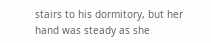stairs to his dormitory, but her hand was steady as she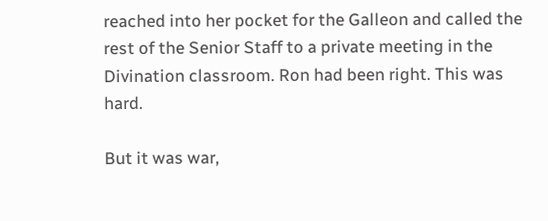reached into her pocket for the Galleon and called the rest of the Senior Staff to a private meeting in the Divination classroom. Ron had been right. This was hard.

But it was war,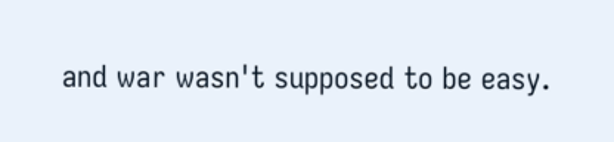and war wasn't supposed to be easy.